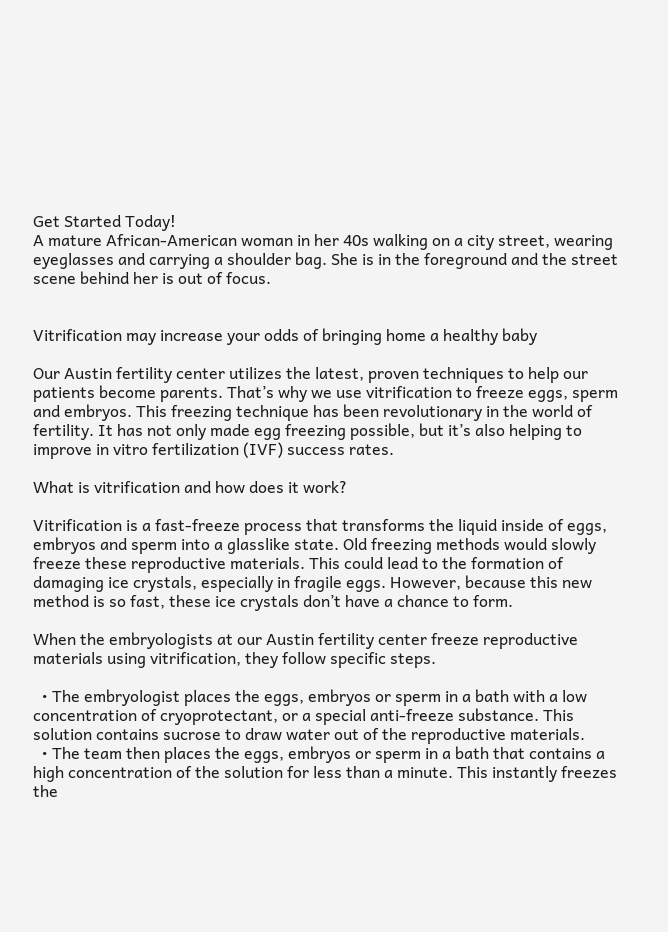Get Started Today!
A mature African-American woman in her 40s walking on a city street, wearing eyeglasses and carrying a shoulder bag. She is in the foreground and the street scene behind her is out of focus.


Vitrification may increase your odds of bringing home a healthy baby

Our Austin fertility center utilizes the latest, proven techniques to help our patients become parents. That’s why we use vitrification to freeze eggs, sperm and embryos. This freezing technique has been revolutionary in the world of fertility. It has not only made egg freezing possible, but it’s also helping to improve in vitro fertilization (IVF) success rates.

What is vitrification and how does it work?

Vitrification is a fast-freeze process that transforms the liquid inside of eggs, embryos and sperm into a glasslike state. Old freezing methods would slowly freeze these reproductive materials. This could lead to the formation of damaging ice crystals, especially in fragile eggs. However, because this new method is so fast, these ice crystals don’t have a chance to form.

When the embryologists at our Austin fertility center freeze reproductive materials using vitrification, they follow specific steps.

  • The embryologist places the eggs, embryos or sperm in a bath with a low concentration of cryoprotectant, or a special anti-freeze substance. This solution contains sucrose to draw water out of the reproductive materials.
  • The team then places the eggs, embryos or sperm in a bath that contains a high concentration of the solution for less than a minute. This instantly freezes the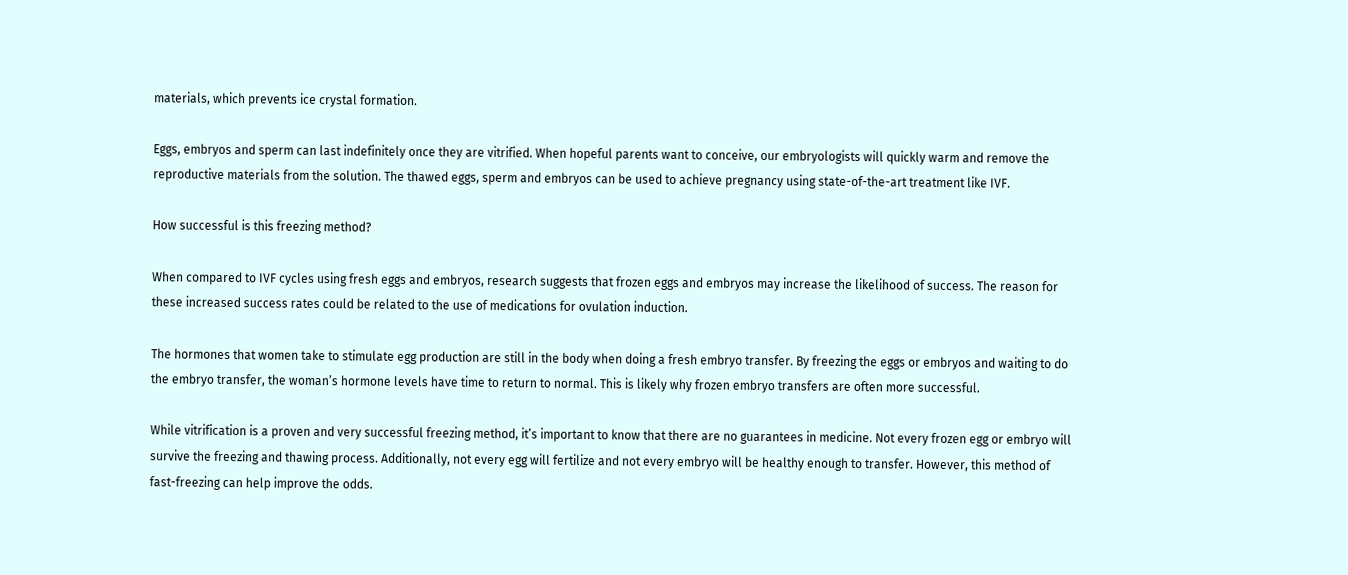materials, which prevents ice crystal formation.

Eggs, embryos and sperm can last indefinitely once they are vitrified. When hopeful parents want to conceive, our embryologists will quickly warm and remove the reproductive materials from the solution. The thawed eggs, sperm and embryos can be used to achieve pregnancy using state-of-the-art treatment like IVF.

How successful is this freezing method?

When compared to IVF cycles using fresh eggs and embryos, research suggests that frozen eggs and embryos may increase the likelihood of success. The reason for these increased success rates could be related to the use of medications for ovulation induction.

The hormones that women take to stimulate egg production are still in the body when doing a fresh embryo transfer. By freezing the eggs or embryos and waiting to do the embryo transfer, the woman’s hormone levels have time to return to normal. This is likely why frozen embryo transfers are often more successful.

While vitrification is a proven and very successful freezing method, it’s important to know that there are no guarantees in medicine. Not every frozen egg or embryo will survive the freezing and thawing process. Additionally, not every egg will fertilize and not every embryo will be healthy enough to transfer. However, this method of fast-freezing can help improve the odds.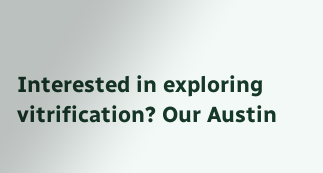Interested in exploring vitrification? Our Austin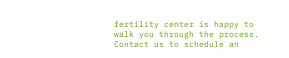fertility center is happy to walk you through the process. Contact us to schedule an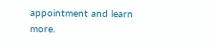appointment and learn more.